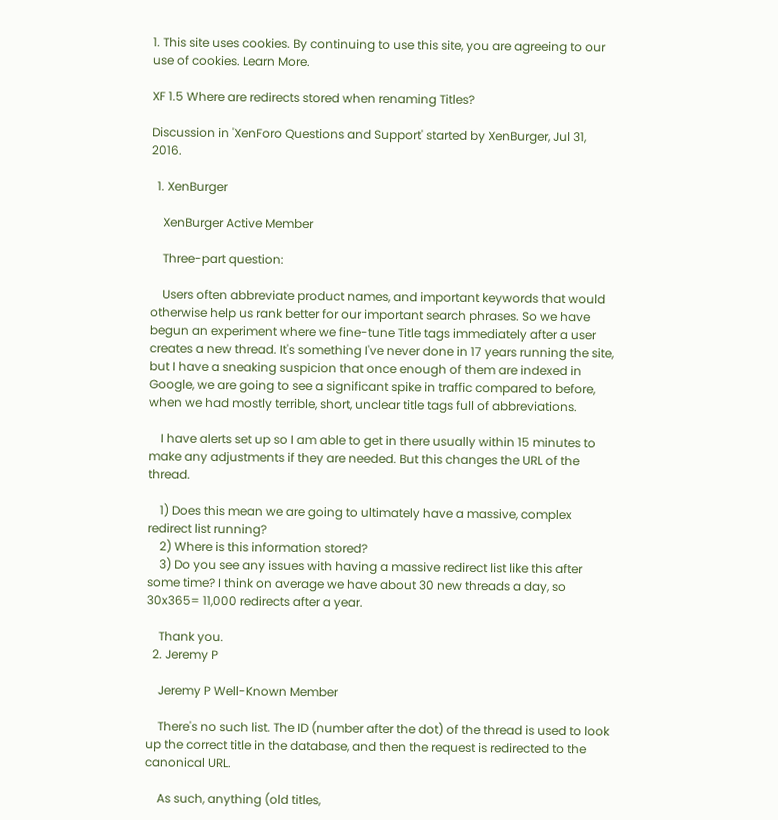1. This site uses cookies. By continuing to use this site, you are agreeing to our use of cookies. Learn More.

XF 1.5 Where are redirects stored when renaming Titles?

Discussion in 'XenForo Questions and Support' started by XenBurger, Jul 31, 2016.

  1. XenBurger

    XenBurger Active Member

    Three-part question:

    Users often abbreviate product names, and important keywords that would otherwise help us rank better for our important search phrases. So we have begun an experiment where we fine-tune Title tags immediately after a user creates a new thread. It's something I've never done in 17 years running the site, but I have a sneaking suspicion that once enough of them are indexed in Google, we are going to see a significant spike in traffic compared to before, when we had mostly terrible, short, unclear title tags full of abbreviations.

    I have alerts set up so I am able to get in there usually within 15 minutes to make any adjustments if they are needed. But this changes the URL of the thread.

    1) Does this mean we are going to ultimately have a massive, complex redirect list running?
    2) Where is this information stored?
    3) Do you see any issues with having a massive redirect list like this after some time? I think on average we have about 30 new threads a day, so 30x365= 11,000 redirects after a year.

    Thank you.
  2. Jeremy P

    Jeremy P Well-Known Member

    There's no such list. The ID (number after the dot) of the thread is used to look up the correct title in the database, and then the request is redirected to the canonical URL.

    As such, anything (old titles,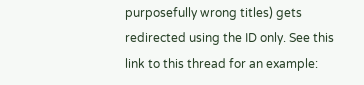purposefully wrong titles) gets redirected using the ID only. See this link to this thread for an example: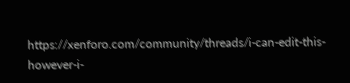https://xenforo.com/community/threads/i-can-edit-this-however-i-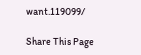want.119099/

Share This Page